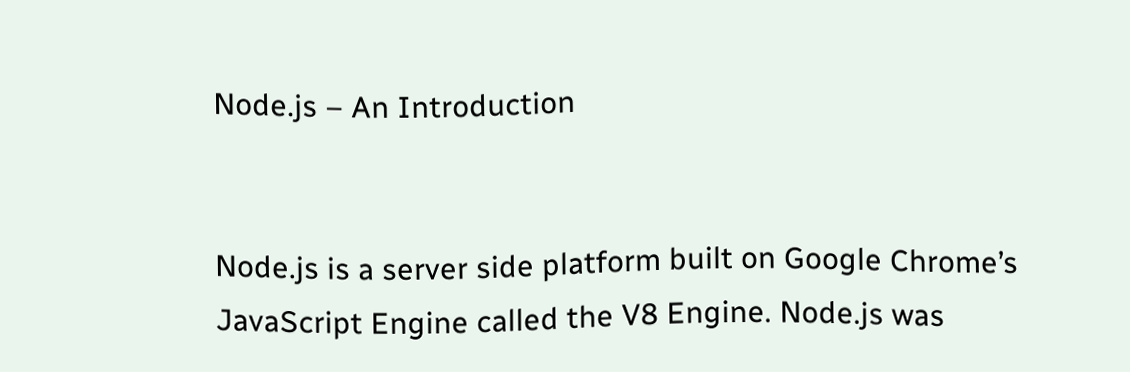Node.js – An Introduction


Node.js is a server side platform built on Google Chrome’s JavaScript Engine called the V8 Engine. Node.js was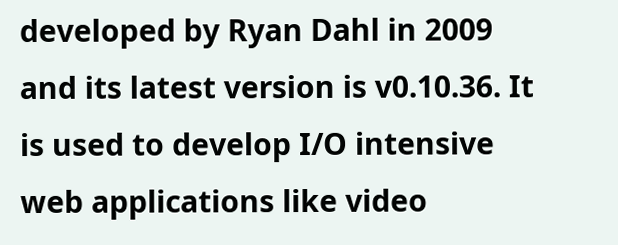developed by Ryan Dahl in 2009 and its latest version is v0.10.36. It is used to develop I/O intensive web applications like video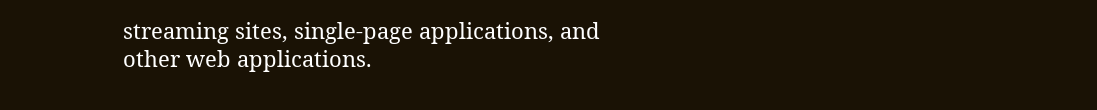streaming sites, single-page applications, and other web applications.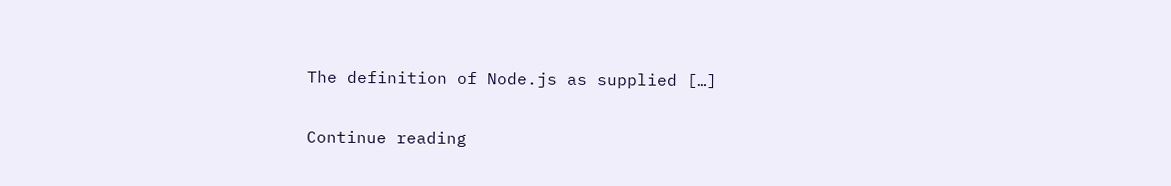The definition of Node.js as supplied […]

Continue reading